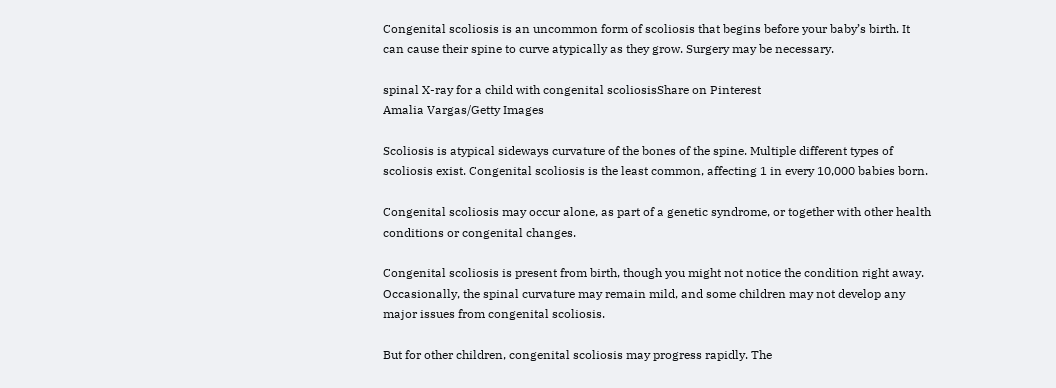Congenital scoliosis is an uncommon form of scoliosis that begins before your baby’s birth. It can cause their spine to curve atypically as they grow. Surgery may be necessary.

spinal X-ray for a child with congenital scoliosisShare on Pinterest
Amalia Vargas/Getty Images

Scoliosis is atypical sideways curvature of the bones of the spine. Multiple different types of scoliosis exist. Congenital scoliosis is the least common, affecting 1 in every 10,000 babies born.

Congenital scoliosis may occur alone, as part of a genetic syndrome, or together with other health conditions or congenital changes.

Congenital scoliosis is present from birth, though you might not notice the condition right away. Occasionally, the spinal curvature may remain mild, and some children may not develop any major issues from congenital scoliosis.

But for other children, congenital scoliosis may progress rapidly. The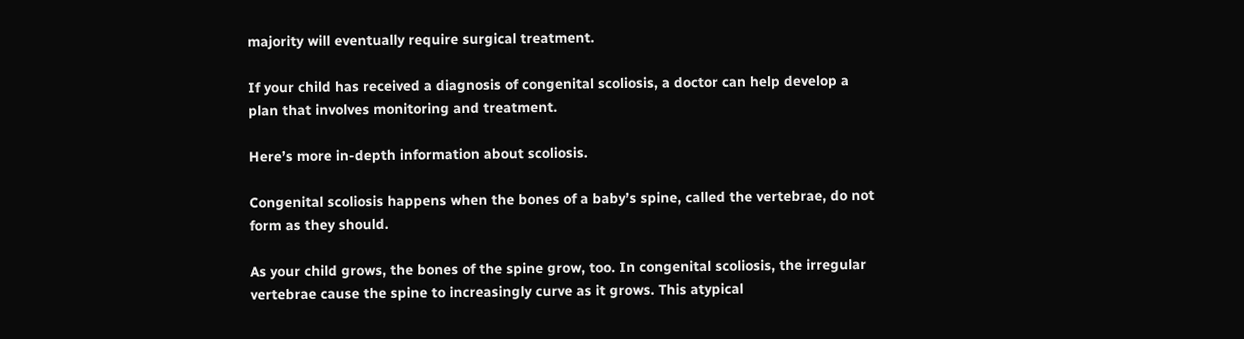majority will eventually require surgical treatment.

If your child has received a diagnosis of congenital scoliosis, a doctor can help develop a plan that involves monitoring and treatment.

Here’s more in-depth information about scoliosis.

Congenital scoliosis happens when the bones of a baby’s spine, called the vertebrae, do not form as they should.

As your child grows, the bones of the spine grow, too. In congenital scoliosis, the irregular vertebrae cause the spine to increasingly curve as it grows. This atypical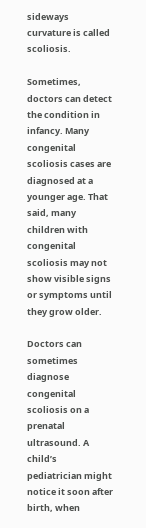sideways curvature is called scoliosis.

Sometimes, doctors can detect the condition in infancy. Many congenital scoliosis cases are diagnosed at a younger age. That said, many children with congenital scoliosis may not show visible signs or symptoms until they grow older.

Doctors can sometimes diagnose congenital scoliosis on a prenatal ultrasound. A child’s pediatrician might notice it soon after birth, when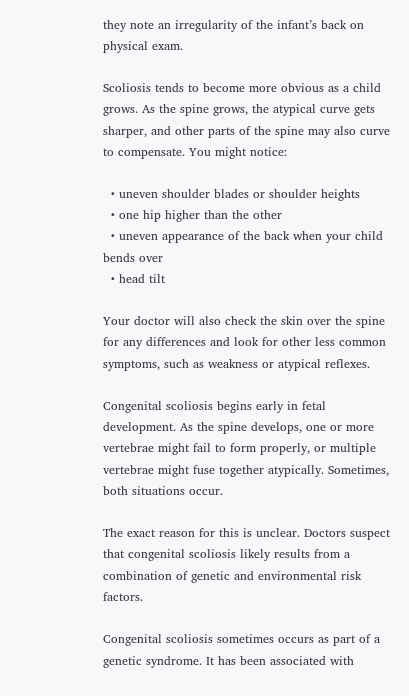they note an irregularity of the infant’s back on physical exam.

Scoliosis tends to become more obvious as a child grows. As the spine grows, the atypical curve gets sharper, and other parts of the spine may also curve to compensate. You might notice:

  • uneven shoulder blades or shoulder heights
  • one hip higher than the other
  • uneven appearance of the back when your child bends over
  • head tilt

Your doctor will also check the skin over the spine for any differences and look for other less common symptoms, such as weakness or atypical reflexes.

Congenital scoliosis begins early in fetal development. As the spine develops, one or more vertebrae might fail to form properly, or multiple vertebrae might fuse together atypically. Sometimes, both situations occur.

The exact reason for this is unclear. Doctors suspect that congenital scoliosis likely results from a combination of genetic and environmental risk factors.

Congenital scoliosis sometimes occurs as part of a genetic syndrome. It has been associated with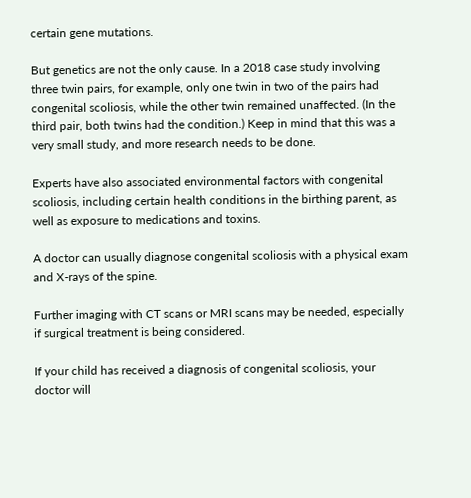certain gene mutations.

But genetics are not the only cause. In a 2018 case study involving three twin pairs, for example, only one twin in two of the pairs had congenital scoliosis, while the other twin remained unaffected. (In the third pair, both twins had the condition.) Keep in mind that this was a very small study, and more research needs to be done.

Experts have also associated environmental factors with congenital scoliosis, including certain health conditions in the birthing parent, as well as exposure to medications and toxins.

A doctor can usually diagnose congenital scoliosis with a physical exam and X-rays of the spine.

Further imaging with CT scans or MRI scans may be needed, especially if surgical treatment is being considered.

If your child has received a diagnosis of congenital scoliosis, your doctor will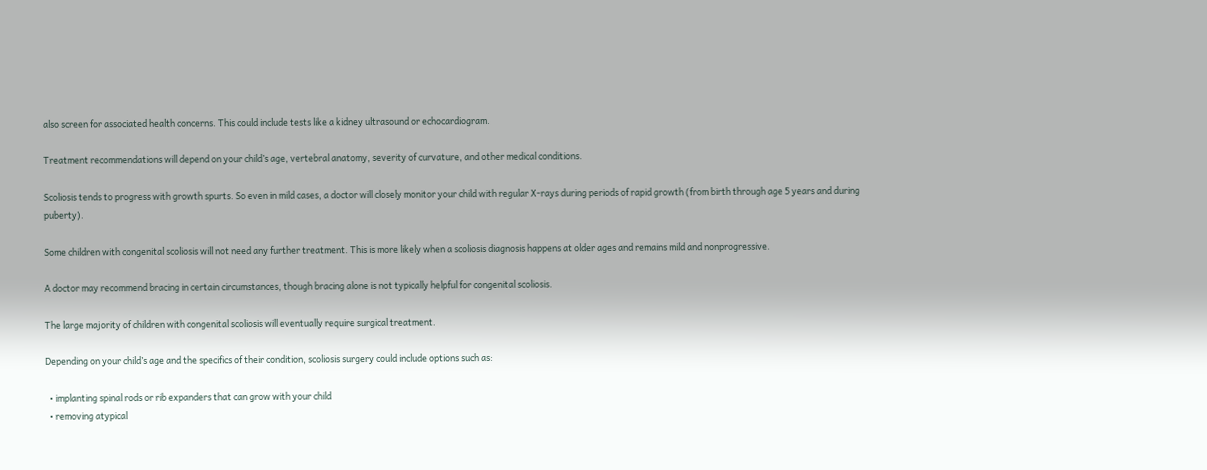also screen for associated health concerns. This could include tests like a kidney ultrasound or echocardiogram.

Treatment recommendations will depend on your child’s age, vertebral anatomy, severity of curvature, and other medical conditions.

Scoliosis tends to progress with growth spurts. So even in mild cases, a doctor will closely monitor your child with regular X-rays during periods of rapid growth (from birth through age 5 years and during puberty).

Some children with congenital scoliosis will not need any further treatment. This is more likely when a scoliosis diagnosis happens at older ages and remains mild and nonprogressive.

A doctor may recommend bracing in certain circumstances, though bracing alone is not typically helpful for congenital scoliosis.

The large majority of children with congenital scoliosis will eventually require surgical treatment.

Depending on your child’s age and the specifics of their condition, scoliosis surgery could include options such as:

  • implanting spinal rods or rib expanders that can grow with your child
  • removing atypical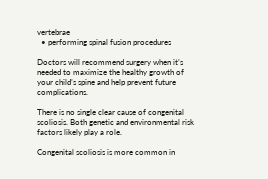vertebrae
  • performing spinal fusion procedures

Doctors will recommend surgery when it’s needed to maximize the healthy growth of your child’s spine and help prevent future complications.

There is no single clear cause of congenital scoliosis. Both genetic and environmental risk factors likely play a role.

Congenital scoliosis is more common in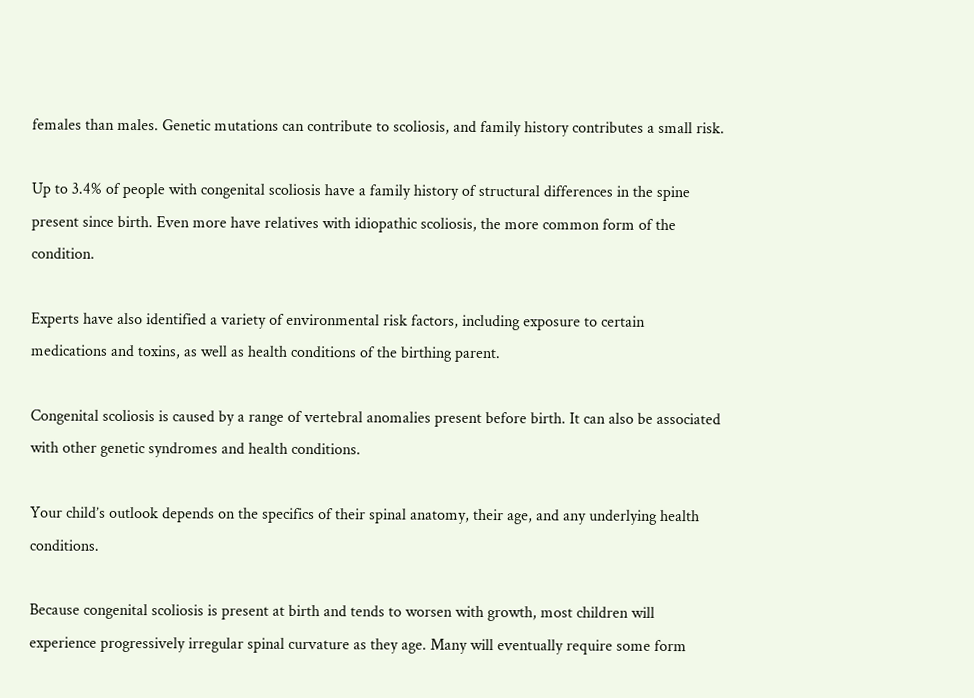females than males. Genetic mutations can contribute to scoliosis, and family history contributes a small risk.

Up to 3.4% of people with congenital scoliosis have a family history of structural differences in the spine present since birth. Even more have relatives with idiopathic scoliosis, the more common form of the condition.

Experts have also identified a variety of environmental risk factors, including exposure to certain medications and toxins, as well as health conditions of the birthing parent.

Congenital scoliosis is caused by a range of vertebral anomalies present before birth. It can also be associated with other genetic syndromes and health conditions.

Your child’s outlook depends on the specifics of their spinal anatomy, their age, and any underlying health conditions.

Because congenital scoliosis is present at birth and tends to worsen with growth, most children will experience progressively irregular spinal curvature as they age. Many will eventually require some form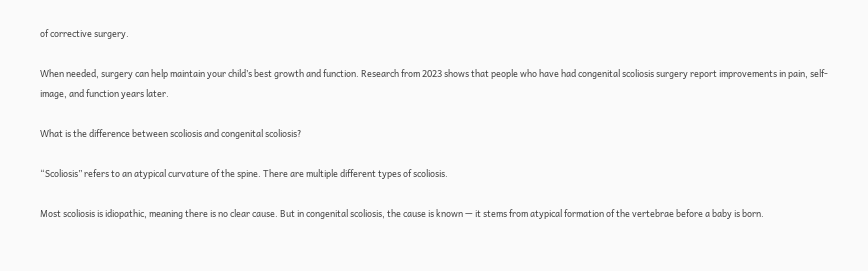of corrective surgery.

When needed, surgery can help maintain your child’s best growth and function. Research from 2023 shows that people who have had congenital scoliosis surgery report improvements in pain, self-image, and function years later.

What is the difference between scoliosis and congenital scoliosis?

“Scoliosis” refers to an atypical curvature of the spine. There are multiple different types of scoliosis.

Most scoliosis is idiopathic, meaning there is no clear cause. But in congenital scoliosis, the cause is known — it stems from atypical formation of the vertebrae before a baby is born.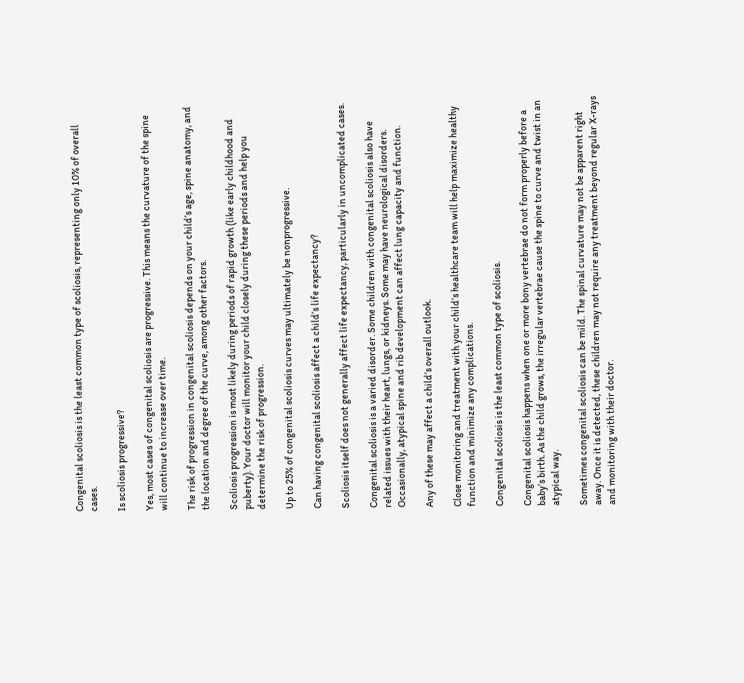Congenital scoliosis is the least common type of scoliosis, representing only 10% of overall cases.

Is scoliosis progressive?

Yes, most cases of congenital scoliosis are progressive. This means the curvature of the spine will continue to increase over time.

The risk of progression in congenital scoliosis depends on your child’s age, spine anatomy, and the location and degree of the curve, among other factors.

Scoliosis progression is most likely during periods of rapid growth (like early childhood and puberty). Your doctor will monitor your child closely during these periods and help you determine the risk of progression.

Up to 25% of congenital scoliosis curves may ultimately be nonprogressive.

Can having congenital scoliosis affect a child’s life expectancy?

Scoliosis itself does not generally affect life expectancy, particularly in uncomplicated cases.

Congenital scoliosis is a varied disorder. Some children with congenital scoliosis also have related issues with their heart, lungs, or kidneys. Some may have neurological disorders. Occasionally, atypical spine and rib development can affect lung capacity and function.

Any of these may affect a child’s overall outlook.

Close monitoring and treatment with your child’s healthcare team will help maximize healthy function and minimize any complications.

Congenital scoliosis is the least common type of scoliosis.

Congenital scoliosis happens when one or more bony vertebrae do not form properly before a baby’s birth. As the child grows, the irregular vertebrae cause the spine to curve and twist in an atypical way.

Sometimes congenital scoliosis can be mild. The spinal curvature may not be apparent right away. Once it is detected, these children may not require any treatment beyond regular X-rays and monitoring with their doctor.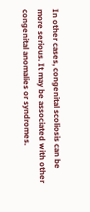In other cases, congenital scoliosis can be more serious. It may be associated with other congenital anomalies or syndromes.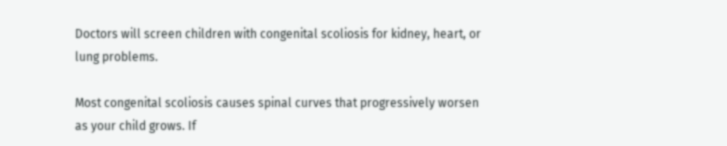Doctors will screen children with congenital scoliosis for kidney, heart, or lung problems.

Most congenital scoliosis causes spinal curves that progressively worsen as your child grows. If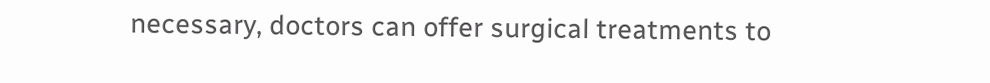necessary, doctors can offer surgical treatments to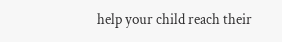help your child reach their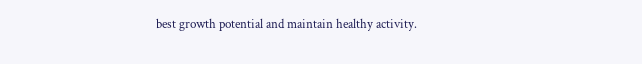best growth potential and maintain healthy activity.